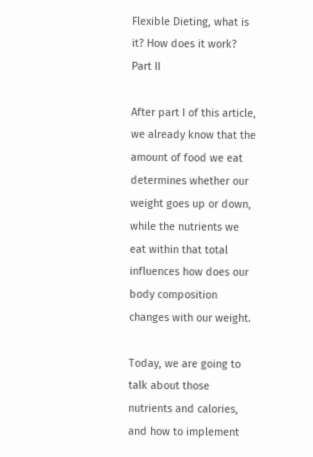Flexible Dieting, what is it? How does it work? Part II

After part I of this article, we already know that the amount of food we eat determines whether our weight goes up or down, while the nutrients we eat within that total influences how does our body composition changes with our weight.

Today, we are going to talk about those nutrients and calories, and how to implement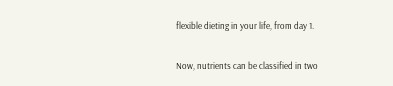flexible dieting in your life, from day 1.

Now, nutrients can be classified in two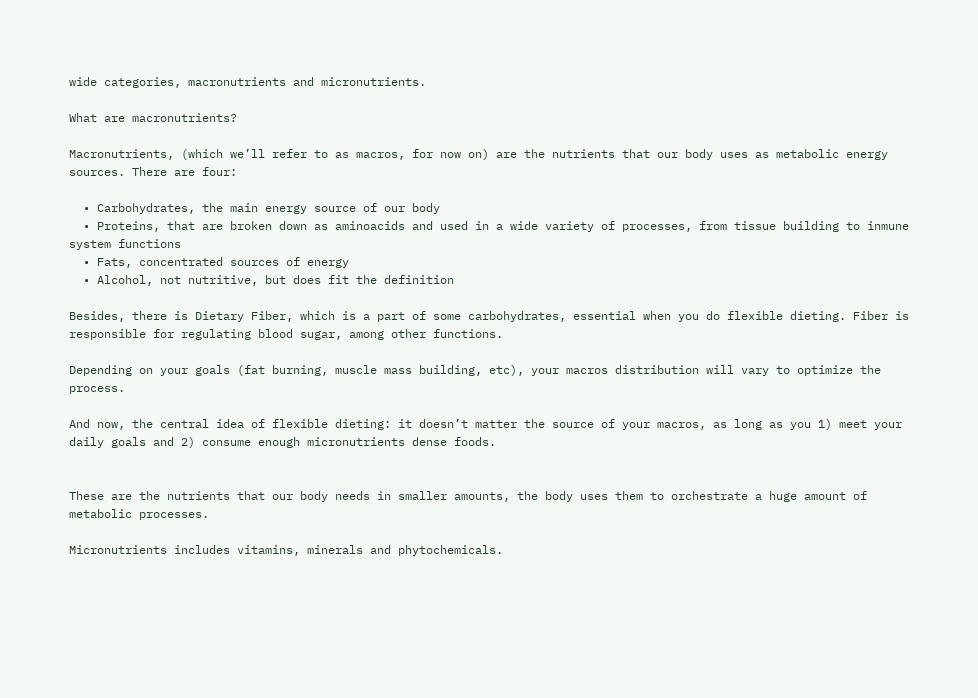wide categories, macronutrients and micronutrients.

What are macronutrients?

Macronutrients, (which we’ll refer to as macros, for now on) are the nutrients that our body uses as metabolic energy sources. There are four:

  • Carbohydrates, the main energy source of our body
  • Proteins, that are broken down as aminoacids and used in a wide variety of processes, from tissue building to inmune system functions
  • Fats, concentrated sources of energy
  • Alcohol, not nutritive, but does fit the definition

Besides, there is Dietary Fiber, which is a part of some carbohydrates, essential when you do flexible dieting. Fiber is responsible for regulating blood sugar, among other functions.

Depending on your goals (fat burning, muscle mass building, etc), your macros distribution will vary to optimize the process.

And now, the central idea of flexible dieting: it doesn’t matter the source of your macros, as long as you 1) meet your daily goals and 2) consume enough micronutrients dense foods.


These are the nutrients that our body needs in smaller amounts, the body uses them to orchestrate a huge amount of metabolic processes.

Micronutrients includes vitamins, minerals and phytochemicals.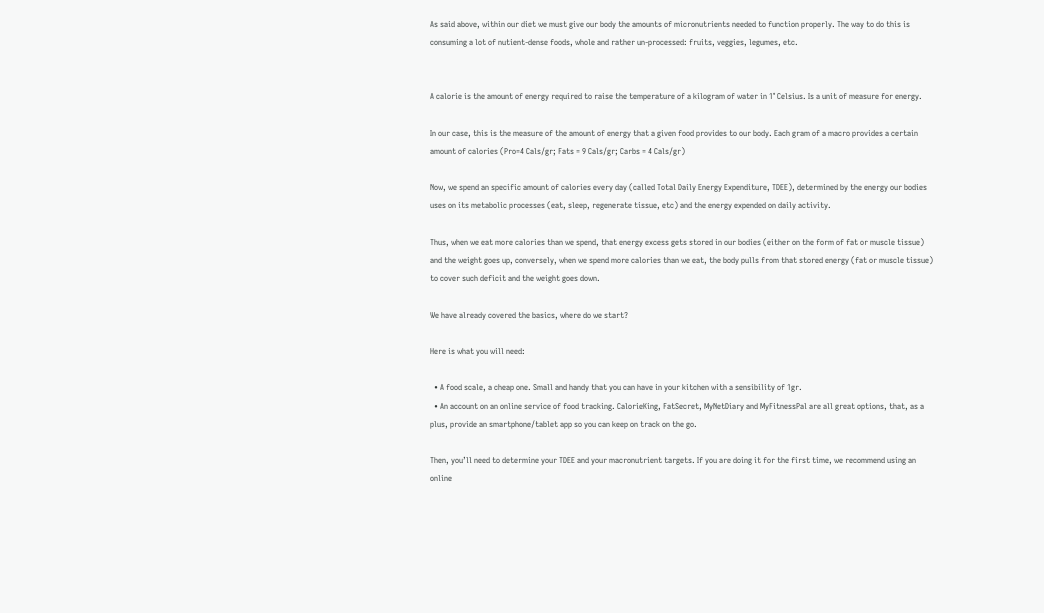As said above, within our diet we must give our body the amounts of micronutrients needed to function properly. The way to do this is consuming a lot of nutient-dense foods, whole and rather un-processed: fruits, veggies, legumes, etc.


A calorie is the amount of energy required to raise the temperature of a kilogram of water in 1° Celsius. Is a unit of measure for energy.

In our case, this is the measure of the amount of energy that a given food provides to our body. Each gram of a macro provides a certain amount of calories (Pro=4 Cals/gr; Fats = 9 Cals/gr; Carbs = 4 Cals/gr)

Now, we spend an specific amount of calories every day (called Total Daily Energy Expenditure, TDEE), determined by the energy our bodies uses on its metabolic processes (eat, sleep, regenerate tissue, etc) and the energy expended on daily activity.

Thus, when we eat more calories than we spend, that energy excess gets stored in our bodies (either on the form of fat or muscle tissue) and the weight goes up, conversely, when we spend more calories than we eat, the body pulls from that stored energy (fat or muscle tissue) to cover such deficit and the weight goes down.

We have already covered the basics, where do we start?

Here is what you will need:

  • A food scale, a cheap one. Small and handy that you can have in your kitchen with a sensibility of 1gr.
  • An account on an online service of food tracking. CalorieKing, FatSecret, MyNetDiary and MyFitnessPal are all great options, that, as a plus, provide an smartphone/tablet app so you can keep on track on the go.

Then, you’ll need to determine your TDEE and your macronutrient targets. If you are doing it for the first time, we recommend using an online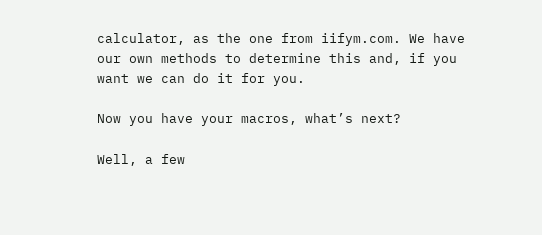calculator, as the one from iifym.com. We have our own methods to determine this and, if you want we can do it for you.

Now you have your macros, what’s next?

Well, a few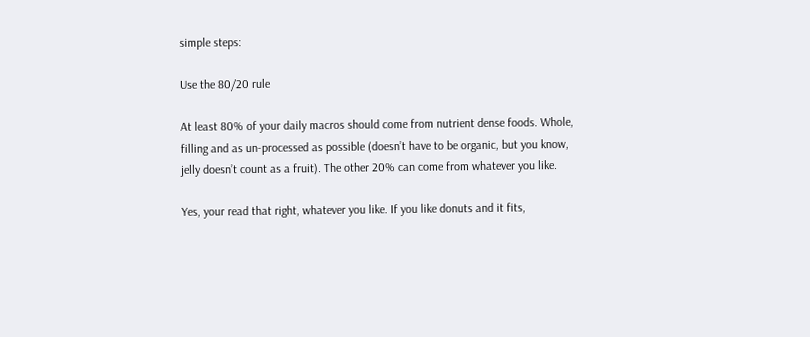simple steps:

Use the 80/20 rule

At least 80% of your daily macros should come from nutrient dense foods. Whole, filling and as un-processed as possible (doesn’t have to be organic, but you know, jelly doesn’t count as a fruit). The other 20% can come from whatever you like.

Yes, your read that right, whatever you like. If you like donuts and it fits,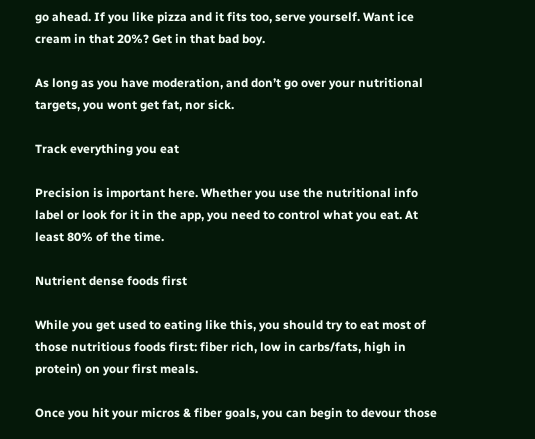go ahead. If you like pizza and it fits too, serve yourself. Want ice cream in that 20%? Get in that bad boy.

As long as you have moderation, and don’t go over your nutritional targets, you wont get fat, nor sick.

Track everything you eat

Precision is important here. Whether you use the nutritional info label or look for it in the app, you need to control what you eat. At least 80% of the time.

Nutrient dense foods first

While you get used to eating like this, you should try to eat most of those nutritious foods first: fiber rich, low in carbs/fats, high in protein) on your first meals.

Once you hit your micros & fiber goals, you can begin to devour those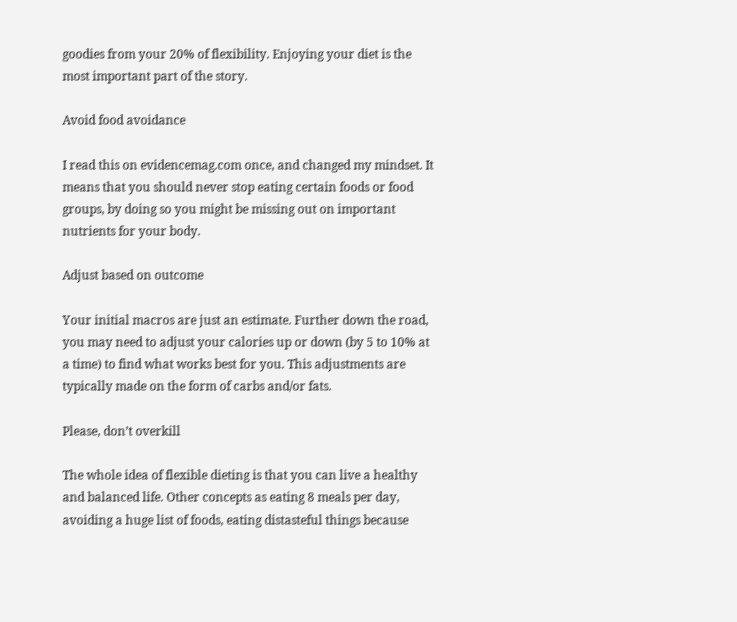goodies from your 20% of flexibility. Enjoying your diet is the most important part of the story.

Avoid food avoidance

I read this on evidencemag.com once, and changed my mindset. It means that you should never stop eating certain foods or food groups, by doing so you might be missing out on important nutrients for your body.

Adjust based on outcome

Your initial macros are just an estimate. Further down the road, you may need to adjust your calories up or down (by 5 to 10% at a time) to find what works best for you. This adjustments are typically made on the form of carbs and/or fats.

Please, don’t overkill

The whole idea of flexible dieting is that you can live a healthy and balanced life. Other concepts as eating 8 meals per day, avoiding a huge list of foods, eating distasteful things because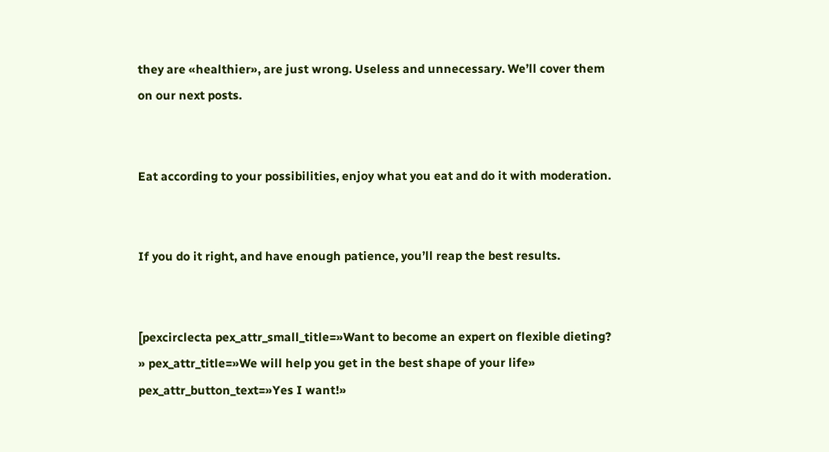they are «healthier», are just wrong. Useless and unnecessary. We’ll cover them on our next posts.


Eat according to your possibilities, enjoy what you eat and do it with moderation.


If you do it right, and have enough patience, you’ll reap the best results.


[pexcirclecta pex_attr_small_title=»Want to become an expert on flexible dieting? » pex_attr_title=»We will help you get in the best shape of your life» pex_attr_button_text=»Yes I want!»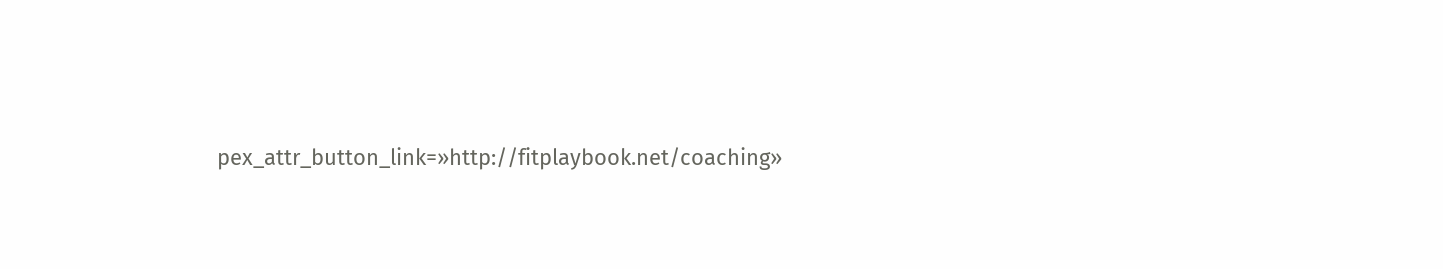pex_attr_button_link=»http://fitplaybook.net/coaching»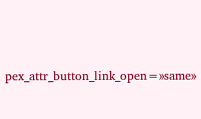pex_attr_button_link_open=»same»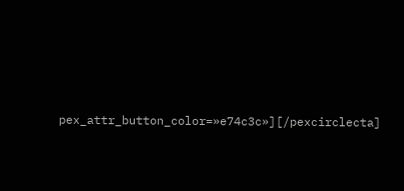pex_attr_button_color=»e74c3c»][/pexcirclecta]